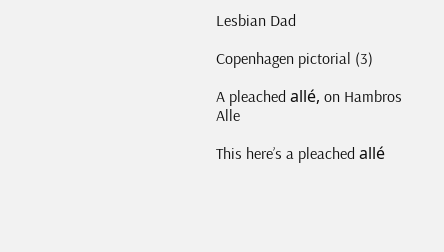Lesbian Dad

Copenhagen pictorial (3)

A pleached allé, on Hambros Alle

This here’s a pleached allé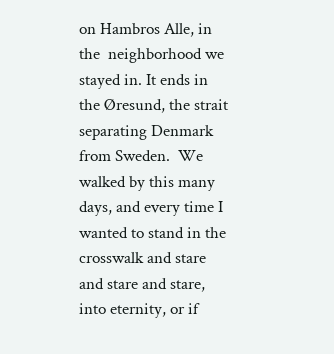on Hambros Alle, in the  neighborhood we stayed in. It ends in the Øresund, the strait separating Denmark from Sweden.  We walked by this many days, and every time I wanted to stand in the crosswalk and stare and stare and stare, into eternity, or if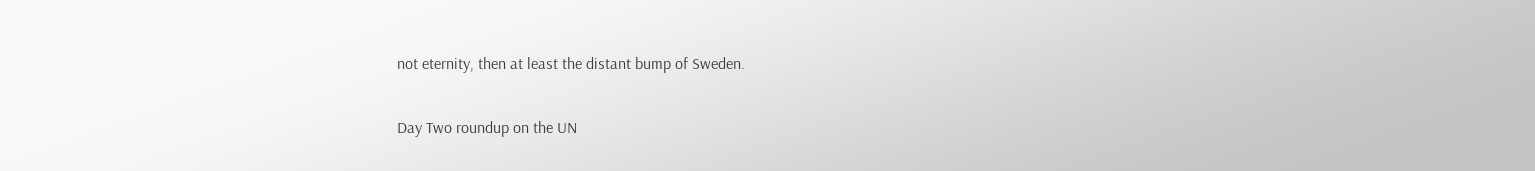not eternity, then at least the distant bump of Sweden.

Day Two roundup on the UN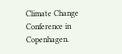Climate Change Conference in Copenhagen.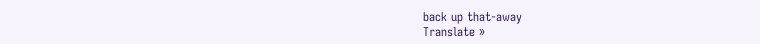back up that-away
Translate »